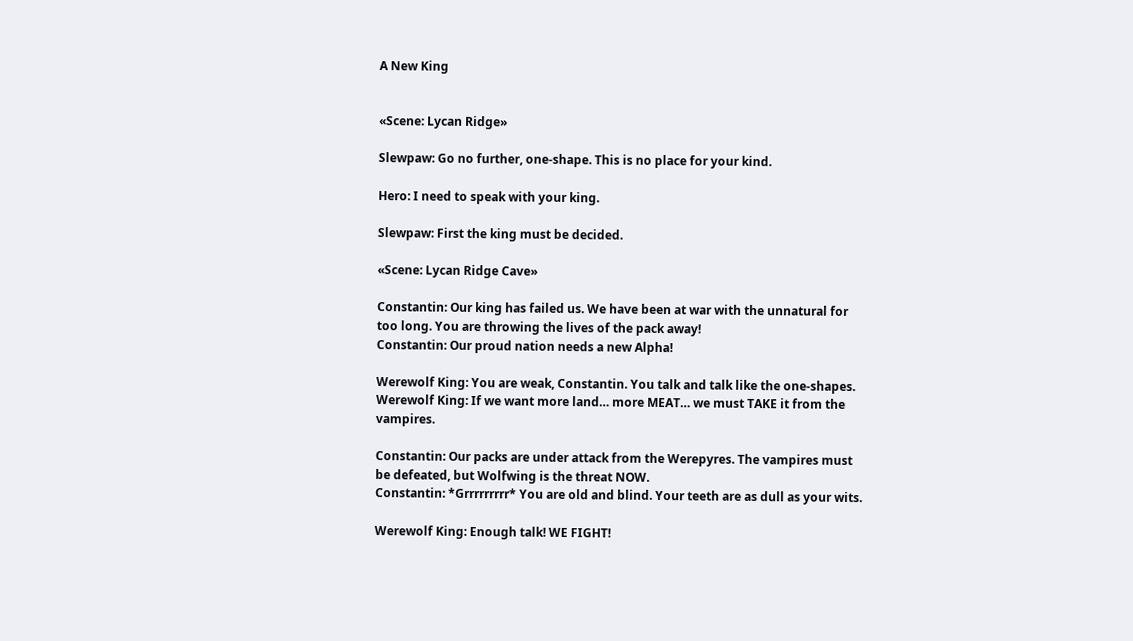A New King


«Scene: Lycan Ridge»

Slewpaw: Go no further, one-shape. This is no place for your kind.

Hero: I need to speak with your king.

Slewpaw: First the king must be decided.

«Scene: Lycan Ridge Cave»

Constantin: Our king has failed us. We have been at war with the unnatural for too long. You are throwing the lives of the pack away!
Constantin: Our proud nation needs a new Alpha!

Werewolf King: You are weak, Constantin. You talk and talk like the one-shapes.
Werewolf King: If we want more land… more MEAT… we must TAKE it from the vampires.

Constantin: Our packs are under attack from the Werepyres. The vampires must be defeated, but Wolfwing is the threat NOW.
Constantin: *Grrrrrrrrr* You are old and blind. Your teeth are as dull as your wits.

Werewolf King: Enough talk! WE FIGHT!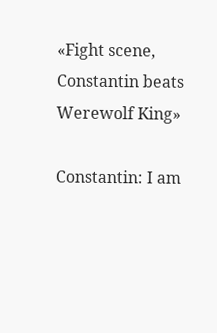«Fight scene, Constantin beats Werewolf King»

Constantin: I am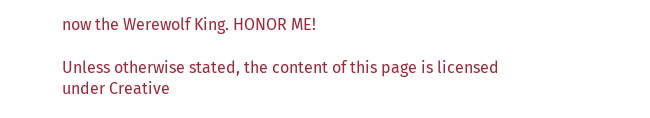now the Werewolf King. HONOR ME!

Unless otherwise stated, the content of this page is licensed under Creative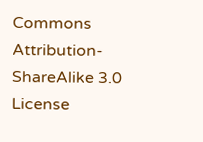Commons Attribution-ShareAlike 3.0 License